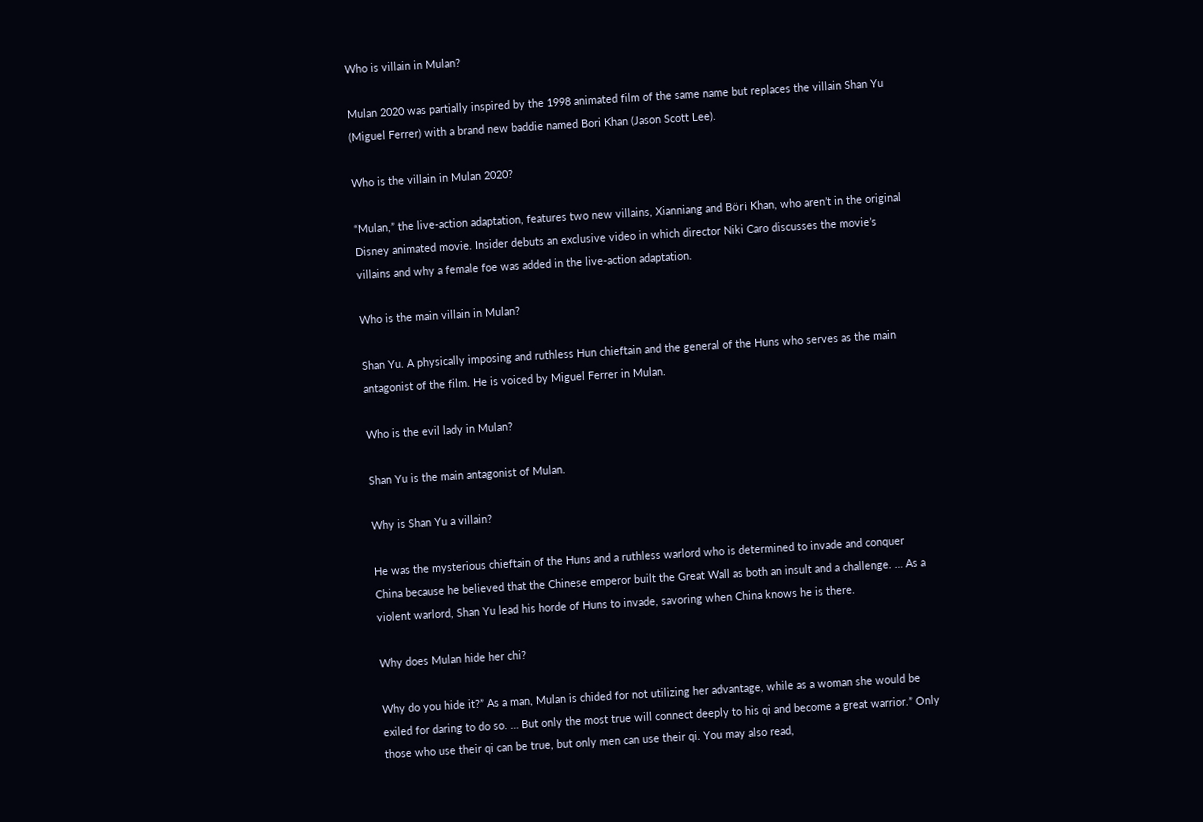Who is villain in Mulan?

Mulan 2020 was partially inspired by the 1998 animated film of the same name but replaces the villain Shan Yu (Miguel Ferrer) with a brand new baddie named Bori Khan (Jason Scott Lee).

Who is the villain in Mulan 2020?

“Mulan,” the live-action adaptation, features two new villains, Xianniang and Böri Khan, who aren’t in the original Disney animated movie. Insider debuts an exclusive video in which director Niki Caro discusses the movie’s villains and why a female foe was added in the live-action adaptation.

Who is the main villain in Mulan?

Shan Yu. A physically imposing and ruthless Hun chieftain and the general of the Huns who serves as the main antagonist of the film. He is voiced by Miguel Ferrer in Mulan.

Who is the evil lady in Mulan?

Shan Yu is the main antagonist of Mulan.

Why is Shan Yu a villain?

He was the mysterious chieftain of the Huns and a ruthless warlord who is determined to invade and conquer China because he believed that the Chinese emperor built the Great Wall as both an insult and a challenge. … As a violent warlord, Shan Yu lead his horde of Huns to invade, savoring when China knows he is there.

Why does Mulan hide her chi?

Why do you hide it?” As a man, Mulan is chided for not utilizing her advantage, while as a woman she would be exiled for daring to do so. … But only the most true will connect deeply to his qi and become a great warrior.” Only those who use their qi can be true, but only men can use their qi. You may also read,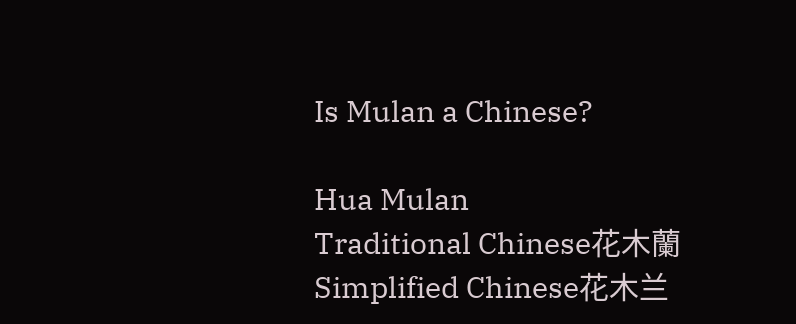Is Mulan a Chinese?

Hua Mulan
Traditional Chinese花木蘭
Simplified Chinese花木兰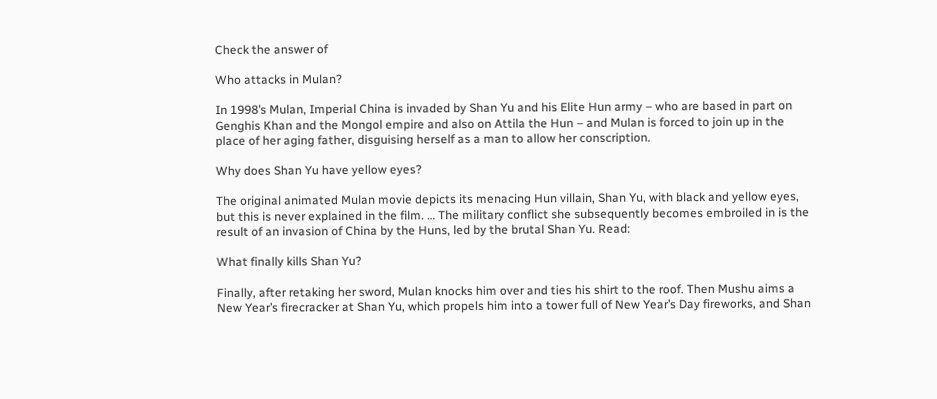Check the answer of

Who attacks in Mulan?

In 1998’s Mulan, Imperial China is invaded by Shan Yu and his Elite Hun army – who are based in part on Genghis Khan and the Mongol empire and also on Attila the Hun – and Mulan is forced to join up in the place of her aging father, disguising herself as a man to allow her conscription.

Why does Shan Yu have yellow eyes?

The original animated Mulan movie depicts its menacing Hun villain, Shan Yu, with black and yellow eyes, but this is never explained in the film. … The military conflict she subsequently becomes embroiled in is the result of an invasion of China by the Huns, led by the brutal Shan Yu. Read:

What finally kills Shan Yu?

Finally, after retaking her sword, Mulan knocks him over and ties his shirt to the roof. Then Mushu aims a New Year’s firecracker at Shan Yu, which propels him into a tower full of New Year’s Day fireworks, and Shan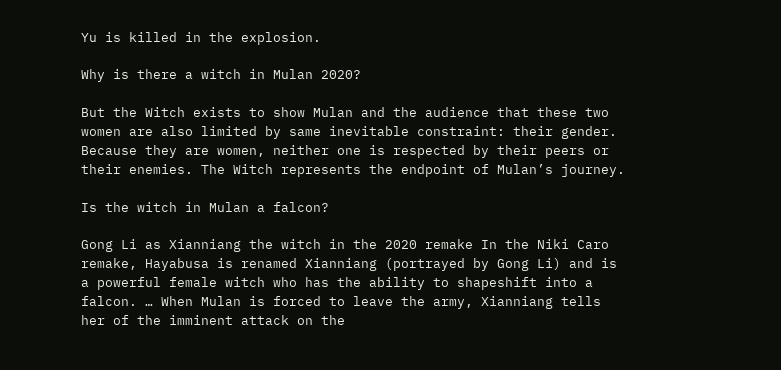Yu is killed in the explosion.

Why is there a witch in Mulan 2020?

But the Witch exists to show Mulan and the audience that these two women are also limited by same inevitable constraint: their gender. Because they are women, neither one is respected by their peers or their enemies. The Witch represents the endpoint of Mulan’s journey.

Is the witch in Mulan a falcon?

Gong Li as Xianniang the witch in the 2020 remake In the Niki Caro remake, Hayabusa is renamed Xianniang (portrayed by Gong Li) and is a powerful female witch who has the ability to shapeshift into a falcon. … When Mulan is forced to leave the army, Xianniang tells her of the imminent attack on the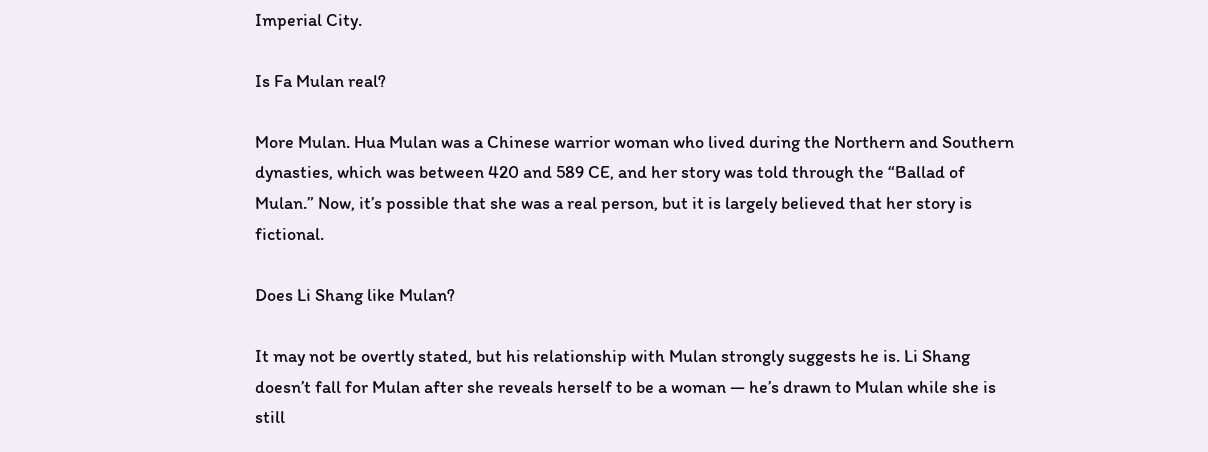Imperial City.

Is Fa Mulan real?

More Mulan. Hua Mulan was a Chinese warrior woman who lived during the Northern and Southern dynasties, which was between 420 and 589 CE, and her story was told through the “Ballad of Mulan.” Now, it’s possible that she was a real person, but it is largely believed that her story is fictional.

Does Li Shang like Mulan?

It may not be overtly stated, but his relationship with Mulan strongly suggests he is. Li Shang doesn’t fall for Mulan after she reveals herself to be a woman — he’s drawn to Mulan while she is still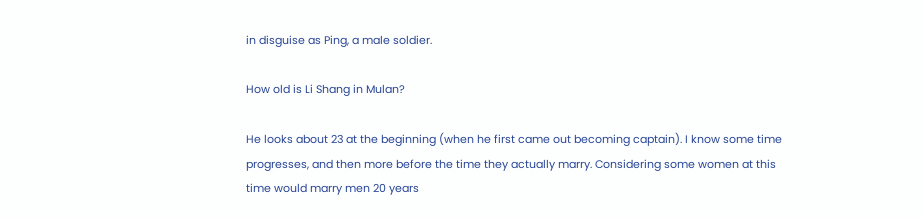in disguise as Ping, a male soldier.

How old is Li Shang in Mulan?

He looks about 23 at the beginning (when he first came out becoming captain). I know some time progresses, and then more before the time they actually marry. Considering some women at this time would marry men 20 years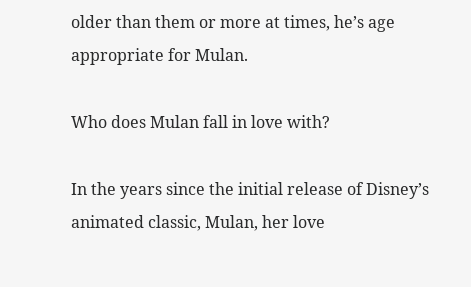older than them or more at times, he’s age appropriate for Mulan.

Who does Mulan fall in love with?

In the years since the initial release of Disney’s animated classic, Mulan, her love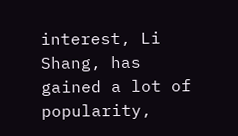interest, Li Shang, has gained a lot of popularity,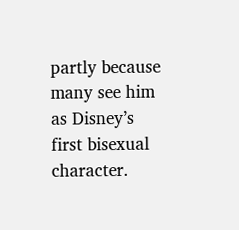partly because many see him as Disney’s first bisexual character.